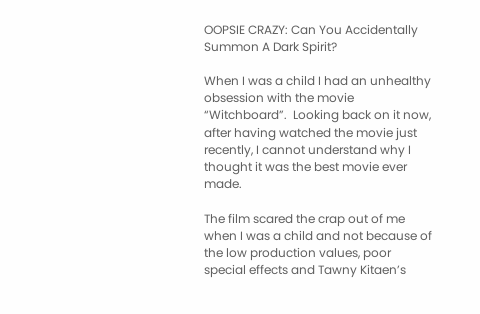OOPSIE CRAZY: Can You Accidentally Summon A Dark Spirit?

When I was a child I had an unhealthy obsession with the movie “Witchboard”.  Looking back on it now, after having watched the movie just recently, I cannot understand why I thought it was the best movie ever made.

The film scared the crap out of me when I was a child and not because of the low production values, poor special effects and Tawny Kitaen’s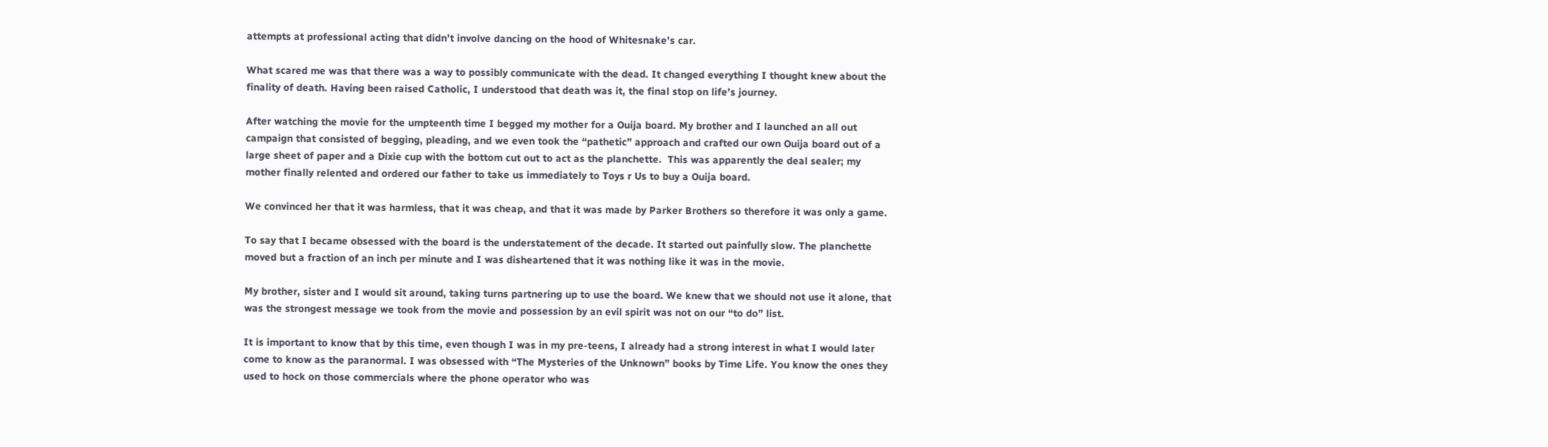attempts at professional acting that didn’t involve dancing on the hood of Whitesnake’s car.

What scared me was that there was a way to possibly communicate with the dead. It changed everything I thought knew about the finality of death. Having been raised Catholic, I understood that death was it, the final stop on life’s journey.

After watching the movie for the umpteenth time I begged my mother for a Ouija board. My brother and I launched an all out campaign that consisted of begging, pleading, and we even took the “pathetic” approach and crafted our own Ouija board out of a large sheet of paper and a Dixie cup with the bottom cut out to act as the planchette.  This was apparently the deal sealer; my mother finally relented and ordered our father to take us immediately to Toys r Us to buy a Ouija board.

We convinced her that it was harmless, that it was cheap, and that it was made by Parker Brothers so therefore it was only a game.

To say that I became obsessed with the board is the understatement of the decade. It started out painfully slow. The planchette moved but a fraction of an inch per minute and I was disheartened that it was nothing like it was in the movie.

My brother, sister and I would sit around, taking turns partnering up to use the board. We knew that we should not use it alone, that was the strongest message we took from the movie and possession by an evil spirit was not on our “to do” list.

It is important to know that by this time, even though I was in my pre-teens, I already had a strong interest in what I would later come to know as the paranormal. I was obsessed with “The Mysteries of the Unknown” books by Time Life. You know the ones they used to hock on those commercials where the phone operator who was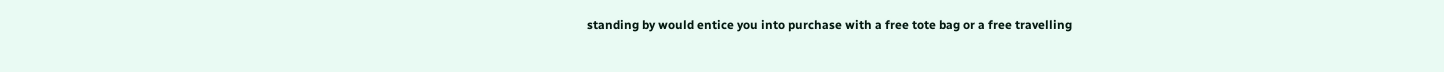standing by would entice you into purchase with a free tote bag or a free travelling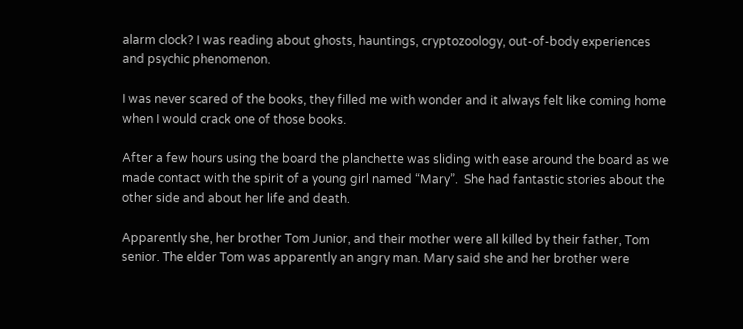alarm clock? I was reading about ghosts, hauntings, cryptozoology, out-of-body experiences and psychic phenomenon.

I was never scared of the books, they filled me with wonder and it always felt like coming home when I would crack one of those books.

After a few hours using the board the planchette was sliding with ease around the board as we made contact with the spirit of a young girl named “Mary”.  She had fantastic stories about the other side and about her life and death.

Apparently she, her brother Tom Junior, and their mother were all killed by their father, Tom senior. The elder Tom was apparently an angry man. Mary said she and her brother were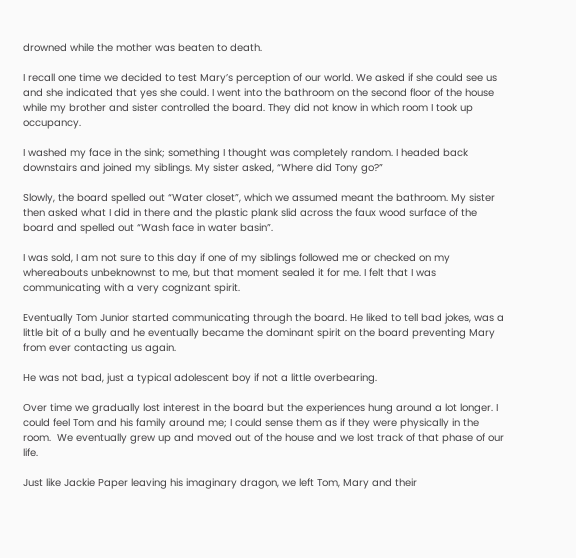drowned while the mother was beaten to death.

I recall one time we decided to test Mary’s perception of our world. We asked if she could see us and she indicated that yes she could. I went into the bathroom on the second floor of the house while my brother and sister controlled the board. They did not know in which room I took up occupancy.

I washed my face in the sink; something I thought was completely random. I headed back downstairs and joined my siblings. My sister asked, “Where did Tony go?”

Slowly, the board spelled out “Water closet”, which we assumed meant the bathroom. My sister then asked what I did in there and the plastic plank slid across the faux wood surface of the board and spelled out “Wash face in water basin”.

I was sold, I am not sure to this day if one of my siblings followed me or checked on my whereabouts unbeknownst to me, but that moment sealed it for me. I felt that I was communicating with a very cognizant spirit.

Eventually Tom Junior started communicating through the board. He liked to tell bad jokes, was a little bit of a bully and he eventually became the dominant spirit on the board preventing Mary from ever contacting us again.

He was not bad, just a typical adolescent boy if not a little overbearing.

Over time we gradually lost interest in the board but the experiences hung around a lot longer. I could feel Tom and his family around me; I could sense them as if they were physically in the room.  We eventually grew up and moved out of the house and we lost track of that phase of our life.

Just like Jackie Paper leaving his imaginary dragon, we left Tom, Mary and their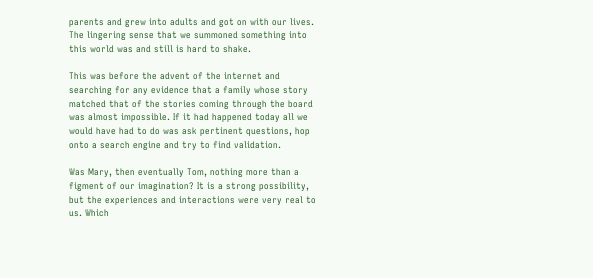parents and grew into adults and got on with our lives. The lingering sense that we summoned something into this world was and still is hard to shake.

This was before the advent of the internet and searching for any evidence that a family whose story matched that of the stories coming through the board was almost impossible. If it had happened today all we would have had to do was ask pertinent questions, hop onto a search engine and try to find validation.

Was Mary, then eventually Tom, nothing more than a figment of our imagination? It is a strong possibility, but the experiences and interactions were very real to us. Which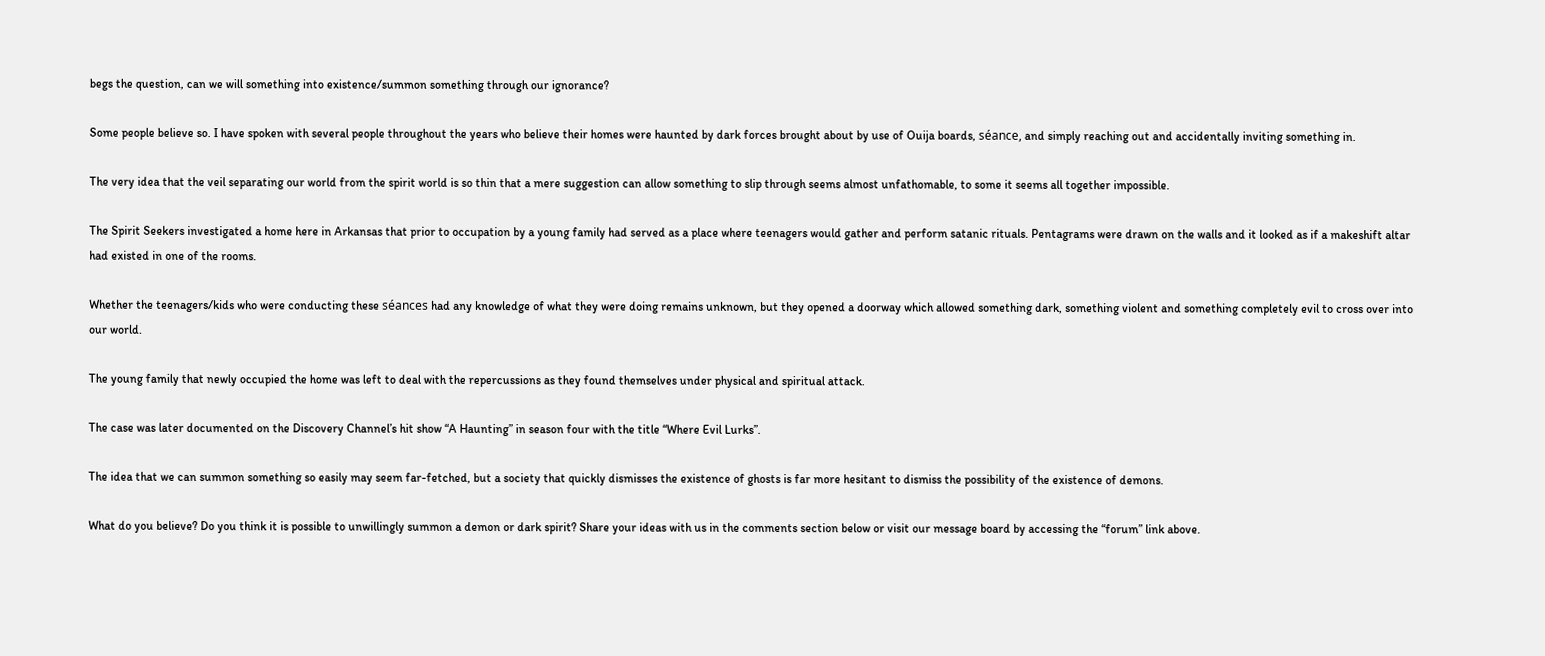begs the question, can we will something into existence/summon something through our ignorance?

Some people believe so. I have spoken with several people throughout the years who believe their homes were haunted by dark forces brought about by use of Ouija boards, séance, and simply reaching out and accidentally inviting something in.

The very idea that the veil separating our world from the spirit world is so thin that a mere suggestion can allow something to slip through seems almost unfathomable, to some it seems all together impossible.

The Spirit Seekers investigated a home here in Arkansas that prior to occupation by a young family had served as a place where teenagers would gather and perform satanic rituals. Pentagrams were drawn on the walls and it looked as if a makeshift altar had existed in one of the rooms.

Whether the teenagers/kids who were conducting these séances had any knowledge of what they were doing remains unknown, but they opened a doorway which allowed something dark, something violent and something completely evil to cross over into our world.

The young family that newly occupied the home was left to deal with the repercussions as they found themselves under physical and spiritual attack.

The case was later documented on the Discovery Channel’s hit show “A Haunting” in season four with the title “Where Evil Lurks”.

The idea that we can summon something so easily may seem far-fetched, but a society that quickly dismisses the existence of ghosts is far more hesitant to dismiss the possibility of the existence of demons.

What do you believe? Do you think it is possible to unwillingly summon a demon or dark spirit? Share your ideas with us in the comments section below or visit our message board by accessing the “forum” link above.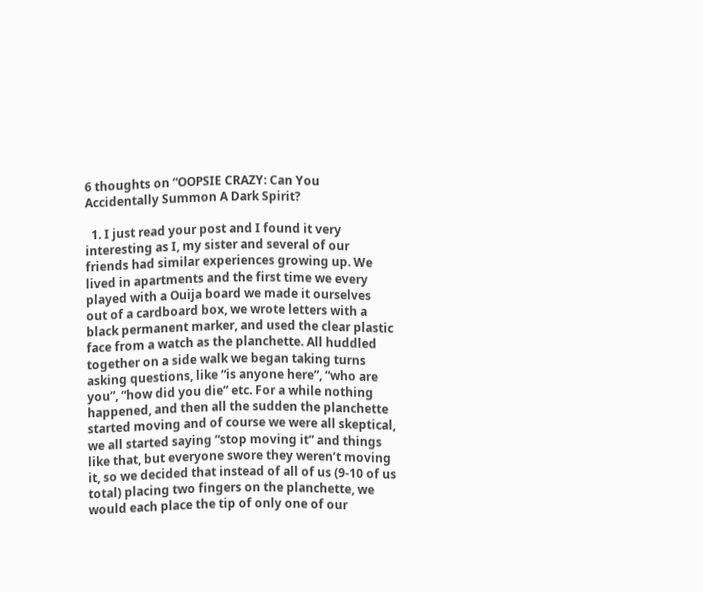6 thoughts on “OOPSIE CRAZY: Can You Accidentally Summon A Dark Spirit?

  1. I just read your post and I found it very interesting as I, my sister and several of our friends had similar experiences growing up. We lived in apartments and the first time we every played with a Ouija board we made it ourselves out of a cardboard box, we wrote letters with a black permanent marker, and used the clear plastic face from a watch as the planchette. All huddled together on a side walk we began taking turns asking questions, like “is anyone here”, “who are you”, “how did you die” etc. For a while nothing happened, and then all the sudden the planchette started moving and of course we were all skeptical, we all started saying “stop moving it” and things like that, but everyone swore they weren’t moving it, so we decided that instead of all of us (9-10 of us total) placing two fingers on the planchette, we would each place the tip of only one of our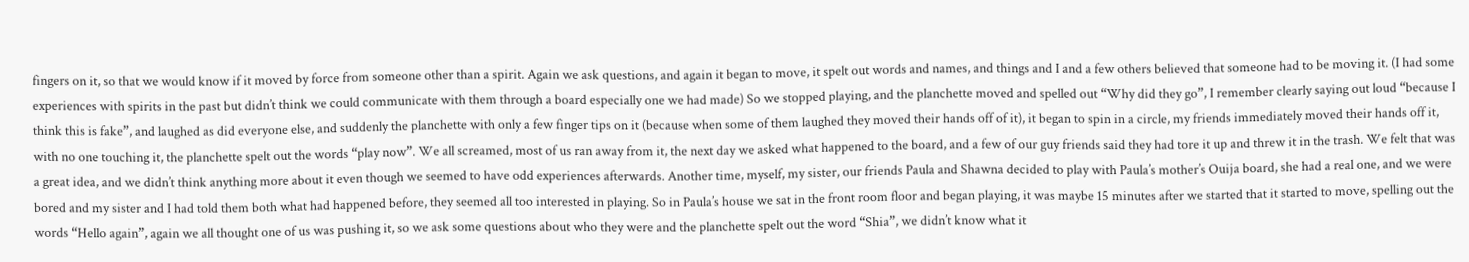fingers on it, so that we would know if it moved by force from someone other than a spirit. Again we ask questions, and again it began to move, it spelt out words and names, and things and I and a few others believed that someone had to be moving it. (I had some experiences with spirits in the past but didn’t think we could communicate with them through a board especially one we had made) So we stopped playing, and the planchette moved and spelled out “Why did they go”, I remember clearly saying out loud “because I think this is fake”, and laughed as did everyone else, and suddenly the planchette with only a few finger tips on it (because when some of them laughed they moved their hands off of it), it began to spin in a circle, my friends immediately moved their hands off it, with no one touching it, the planchette spelt out the words “play now”. We all screamed, most of us ran away from it, the next day we asked what happened to the board, and a few of our guy friends said they had tore it up and threw it in the trash. We felt that was a great idea, and we didn’t think anything more about it even though we seemed to have odd experiences afterwards. Another time, myself, my sister, our friends Paula and Shawna decided to play with Paula’s mother’s Ouija board, she had a real one, and we were bored and my sister and I had told them both what had happened before, they seemed all too interested in playing. So in Paula’s house we sat in the front room floor and began playing, it was maybe 15 minutes after we started that it started to move, spelling out the words “Hello again”, again we all thought one of us was pushing it, so we ask some questions about who they were and the planchette spelt out the word “Shia”, we didn’t know what it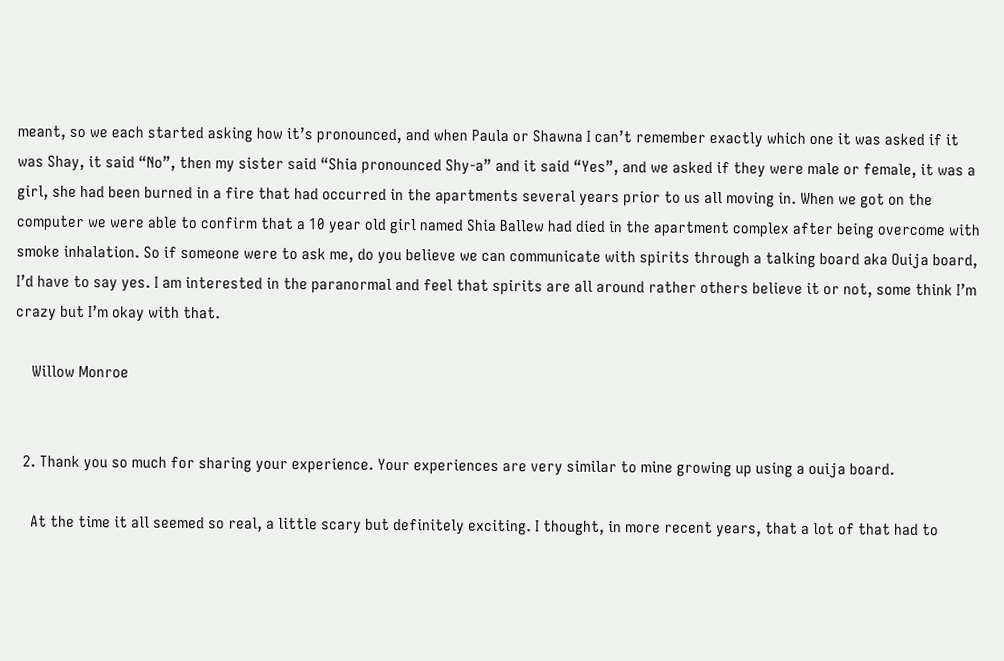meant, so we each started asking how it’s pronounced, and when Paula or Shawna I can’t remember exactly which one it was asked if it was Shay, it said “No”, then my sister said “Shia pronounced Shy-a” and it said “Yes”, and we asked if they were male or female, it was a girl, she had been burned in a fire that had occurred in the apartments several years prior to us all moving in. When we got on the computer we were able to confirm that a 10 year old girl named Shia Ballew had died in the apartment complex after being overcome with smoke inhalation. So if someone were to ask me, do you believe we can communicate with spirits through a talking board aka Ouija board, I’d have to say yes. I am interested in the paranormal and feel that spirits are all around rather others believe it or not, some think I’m crazy but I’m okay with that.

    Willow Monroe


  2. Thank you so much for sharing your experience. Your experiences are very similar to mine growing up using a ouija board.

    At the time it all seemed so real, a little scary but definitely exciting. I thought, in more recent years, that a lot of that had to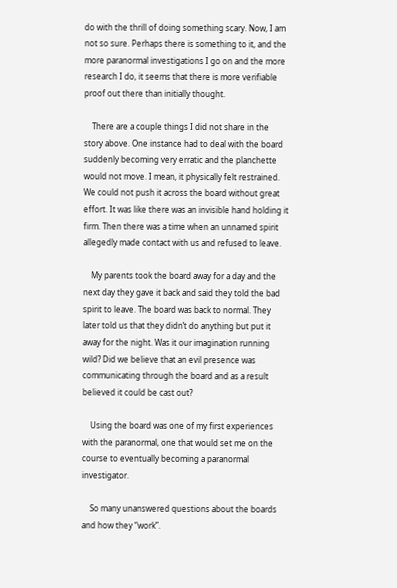do with the thrill of doing something scary. Now, I am not so sure. Perhaps there is something to it, and the more paranormal investigations I go on and the more research I do, it seems that there is more verifiable proof out there than initially thought.

    There are a couple things I did not share in the story above. One instance had to deal with the board suddenly becoming very erratic and the planchette would not move. I mean, it physically felt restrained. We could not push it across the board without great effort. It was like there was an invisible hand holding it firm. Then there was a time when an unnamed spirit allegedly made contact with us and refused to leave.

    My parents took the board away for a day and the next day they gave it back and said they told the bad spirit to leave. The board was back to normal. They later told us that they didn’t do anything but put it away for the night. Was it our imagination running wild? Did we believe that an evil presence was communicating through the board and as a result believed it could be cast out?

    Using the board was one of my first experiences with the paranormal, one that would set me on the course to eventually becoming a paranormal investigator.

    So many unanswered questions about the boards and how they “work”.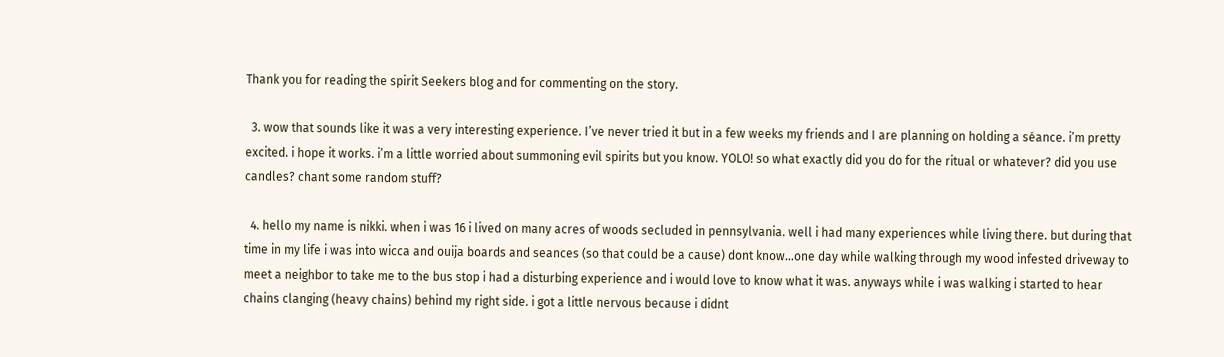Thank you for reading the spirit Seekers blog and for commenting on the story.

  3. wow that sounds like it was a very interesting experience. I’ve never tried it but in a few weeks my friends and I are planning on holding a séance. i’m pretty excited. i hope it works. i’m a little worried about summoning evil spirits but you know. YOLO! so what exactly did you do for the ritual or whatever? did you use candles? chant some random stuff?

  4. hello my name is nikki. when i was 16 i lived on many acres of woods secluded in pennsylvania. well i had many experiences while living there. but during that time in my life i was into wicca and ouija boards and seances (so that could be a cause) dont know…one day while walking through my wood infested driveway to meet a neighbor to take me to the bus stop i had a disturbing experience and i would love to know what it was. anyways while i was walking i started to hear chains clanging (heavy chains) behind my right side. i got a little nervous because i didnt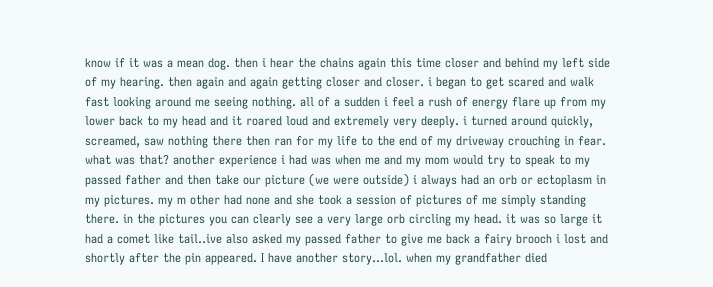know if it was a mean dog. then i hear the chains again this time closer and behind my left side of my hearing. then again and again getting closer and closer. i began to get scared and walk fast looking around me seeing nothing. all of a sudden i feel a rush of energy flare up from my lower back to my head and it roared loud and extremely very deeply. i turned around quickly, screamed, saw nothing there then ran for my life to the end of my driveway crouching in fear. what was that? another experience i had was when me and my mom would try to speak to my passed father and then take our picture (we were outside) i always had an orb or ectoplasm in my pictures. my m other had none and she took a session of pictures of me simply standing there. in the pictures you can clearly see a very large orb circling my head. it was so large it had a comet like tail..ive also asked my passed father to give me back a fairy brooch i lost and shortly after the pin appeared. I have another story…lol. when my grandfather died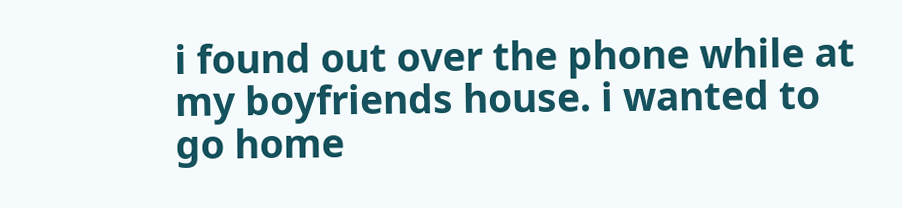i found out over the phone while at my boyfriends house. i wanted to go home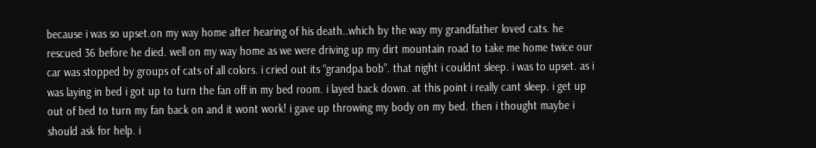because i was so upset.on my way home after hearing of his death..which by the way my grandfather loved cats. he rescued 36 before he died. well on my way home as we were driving up my dirt mountain road to take me home twice our car was stopped by groups of cats of all colors. i cried out its “grandpa bob”. that night i couldnt sleep. i was to upset. as i was laying in bed i got up to turn the fan off in my bed room. i layed back down. at this point i really cant sleep. i get up out of bed to turn my fan back on and it wont work! i gave up throwing my body on my bed. then i thought maybe i should ask for help. i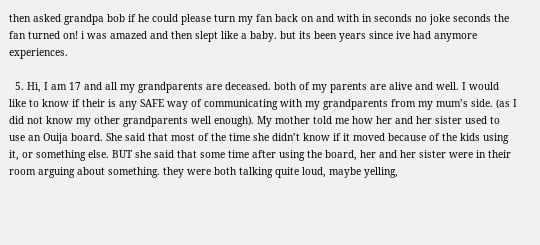then asked grandpa bob if he could please turn my fan back on and with in seconds no joke seconds the fan turned on! i was amazed and then slept like a baby. but its been years since ive had anymore experiences.

  5. Hi, I am 17 and all my grandparents are deceased. both of my parents are alive and well. I would like to know if their is any SAFE way of communicating with my grandparents from my mum’s side. (as I did not know my other grandparents well enough). My mother told me how her and her sister used to use an Ouija board. She said that most of the time she didn’t know if it moved because of the kids using it, or something else. BUT she said that some time after using the board, her and her sister were in their room arguing about something. they were both talking quite loud, maybe yelling,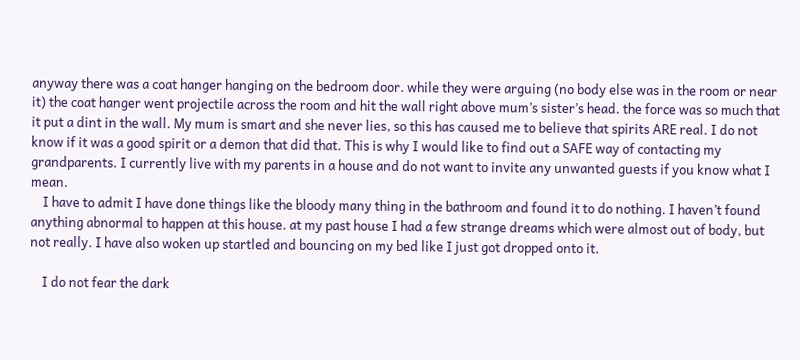anyway there was a coat hanger hanging on the bedroom door. while they were arguing (no body else was in the room or near it) the coat hanger went projectile across the room and hit the wall right above mum’s sister’s head. the force was so much that it put a dint in the wall. My mum is smart and she never lies, so this has caused me to believe that spirits ARE real. I do not know if it was a good spirit or a demon that did that. This is why I would like to find out a SAFE way of contacting my grandparents. I currently live with my parents in a house and do not want to invite any unwanted guests if you know what I mean.
    I have to admit I have done things like the bloody many thing in the bathroom and found it to do nothing. I haven’t found anything abnormal to happen at this house. at my past house I had a few strange dreams which were almost out of body, but not really. I have also woken up startled and bouncing on my bed like I just got dropped onto it.

    I do not fear the dark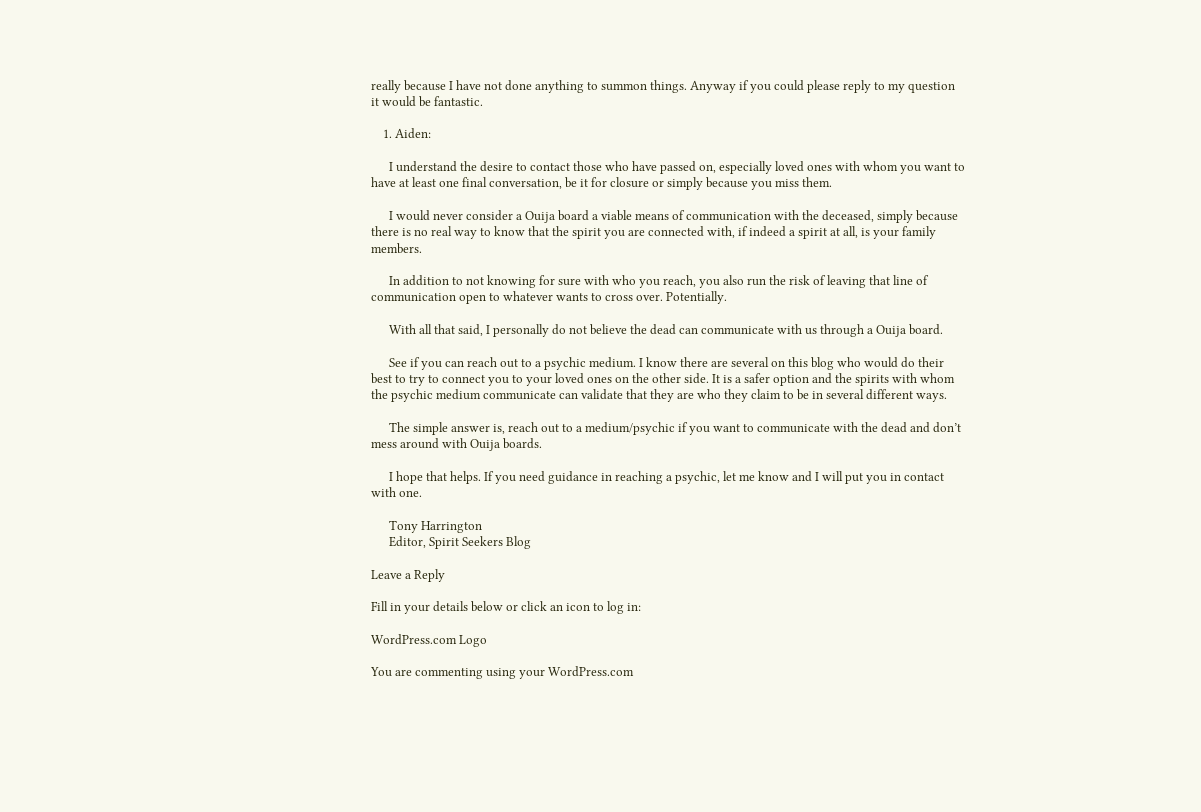really because I have not done anything to summon things. Anyway if you could please reply to my question it would be fantastic.

    1. Aiden:

      I understand the desire to contact those who have passed on, especially loved ones with whom you want to have at least one final conversation, be it for closure or simply because you miss them.

      I would never consider a Ouija board a viable means of communication with the deceased, simply because there is no real way to know that the spirit you are connected with, if indeed a spirit at all, is your family members.

      In addition to not knowing for sure with who you reach, you also run the risk of leaving that line of communication open to whatever wants to cross over. Potentially.

      With all that said, I personally do not believe the dead can communicate with us through a Ouija board.

      See if you can reach out to a psychic medium. I know there are several on this blog who would do their best to try to connect you to your loved ones on the other side. It is a safer option and the spirits with whom the psychic medium communicate can validate that they are who they claim to be in several different ways.

      The simple answer is, reach out to a medium/psychic if you want to communicate with the dead and don’t mess around with Ouija boards.

      I hope that helps. If you need guidance in reaching a psychic, let me know and I will put you in contact with one.

      Tony Harrington
      Editor, Spirit Seekers Blog

Leave a Reply

Fill in your details below or click an icon to log in:

WordPress.com Logo

You are commenting using your WordPress.com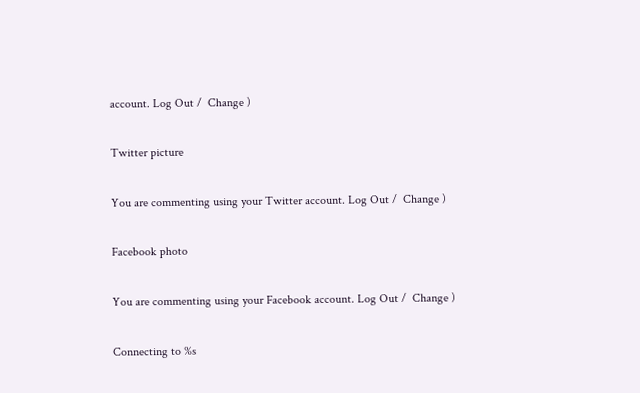account. Log Out /  Change )

Twitter picture

You are commenting using your Twitter account. Log Out /  Change )

Facebook photo

You are commenting using your Facebook account. Log Out /  Change )

Connecting to %s